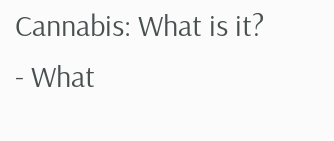Cannabis: What is it? - What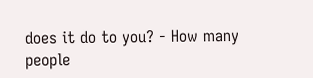does it do to you? - How many people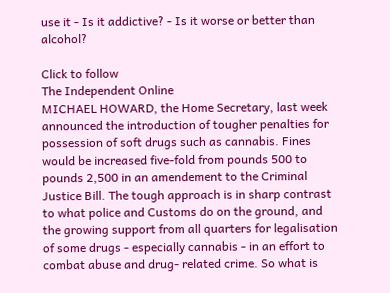use it - Is it addictive? - Is it worse or better than alcohol?

Click to follow
The Independent Online
MICHAEL HOWARD, the Home Secretary, last week announced the introduction of tougher penalties for possession of soft drugs such as cannabis. Fines would be increased five-fold from pounds 500 to pounds 2,500 in an amendement to the Criminal Justice Bill. The tough approach is in sharp contrast to what police and Customs do on the ground, and the growing support from all quarters for legalisation of some drugs - especially cannabis - in an effort to combat abuse and drug- related crime. So what is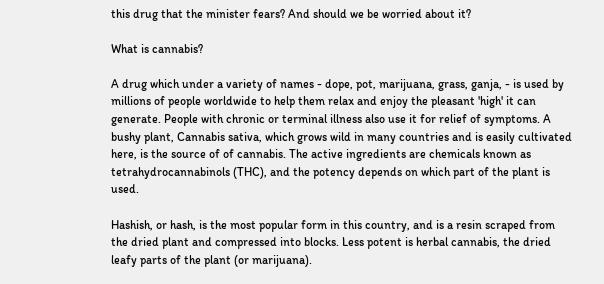this drug that the minister fears? And should we be worried about it?

What is cannabis?

A drug which under a variety of names - dope, pot, marijuana, grass, ganja, - is used by millions of people worldwide to help them relax and enjoy the pleasant 'high' it can generate. People with chronic or terminal illness also use it for relief of symptoms. A bushy plant, Cannabis sativa, which grows wild in many countries and is easily cultivated here, is the source of of cannabis. The active ingredients are chemicals known as tetrahydrocannabinols (THC), and the potency depends on which part of the plant is used.

Hashish, or hash, is the most popular form in this country, and is a resin scraped from the dried plant and compressed into blocks. Less potent is herbal cannabis, the dried leafy parts of the plant (or marijuana).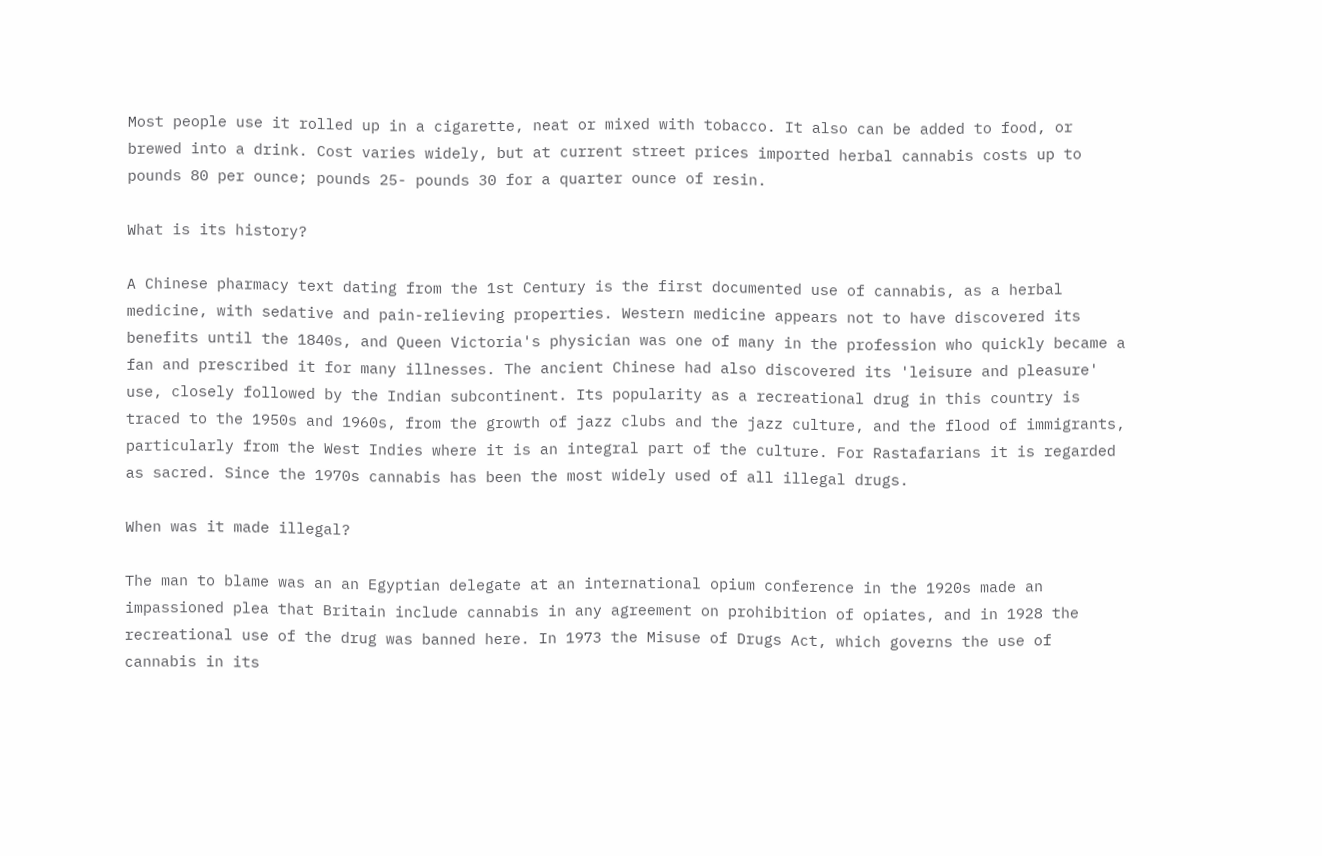Most people use it rolled up in a cigarette, neat or mixed with tobacco. It also can be added to food, or brewed into a drink. Cost varies widely, but at current street prices imported herbal cannabis costs up to pounds 80 per ounce; pounds 25- pounds 30 for a quarter ounce of resin.

What is its history?

A Chinese pharmacy text dating from the 1st Century is the first documented use of cannabis, as a herbal medicine, with sedative and pain-relieving properties. Western medicine appears not to have discovered its benefits until the 1840s, and Queen Victoria's physician was one of many in the profession who quickly became a fan and prescribed it for many illnesses. The ancient Chinese had also discovered its 'leisure and pleasure' use, closely followed by the Indian subcontinent. Its popularity as a recreational drug in this country is traced to the 1950s and 1960s, from the growth of jazz clubs and the jazz culture, and the flood of immigrants, particularly from the West Indies where it is an integral part of the culture. For Rastafarians it is regarded as sacred. Since the 1970s cannabis has been the most widely used of all illegal drugs.

When was it made illegal?

The man to blame was an an Egyptian delegate at an international opium conference in the 1920s made an impassioned plea that Britain include cannabis in any agreement on prohibition of opiates, and in 1928 the recreational use of the drug was banned here. In 1973 the Misuse of Drugs Act, which governs the use of cannabis in its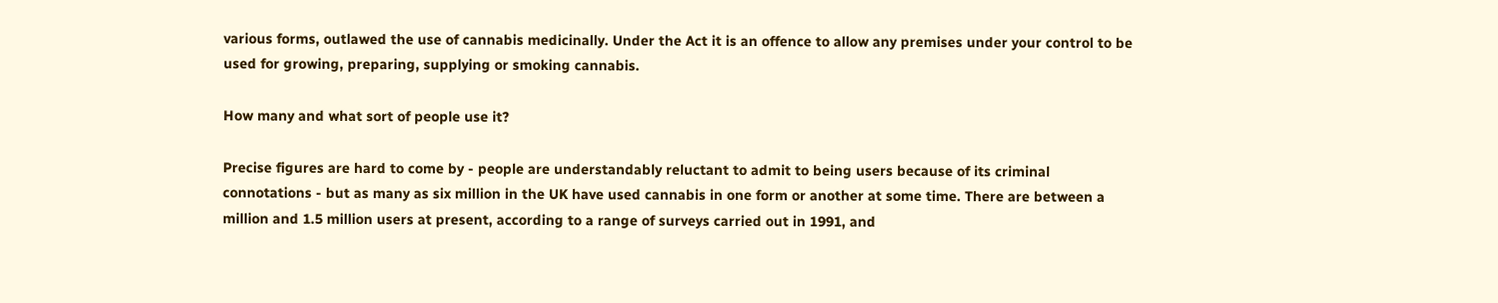various forms, outlawed the use of cannabis medicinally. Under the Act it is an offence to allow any premises under your control to be used for growing, preparing, supplying or smoking cannabis.

How many and what sort of people use it?

Precise figures are hard to come by - people are understandably reluctant to admit to being users because of its criminal connotations - but as many as six million in the UK have used cannabis in one form or another at some time. There are between a million and 1.5 million users at present, according to a range of surveys carried out in 1991, and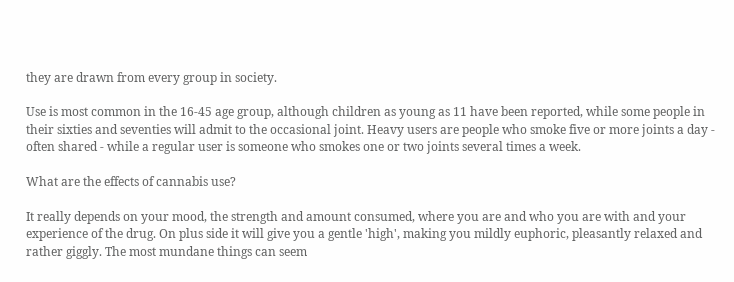they are drawn from every group in society.

Use is most common in the 16-45 age group, although children as young as 11 have been reported, while some people in their sixties and seventies will admit to the occasional joint. Heavy users are people who smoke five or more joints a day - often shared - while a regular user is someone who smokes one or two joints several times a week.

What are the effects of cannabis use?

It really depends on your mood, the strength and amount consumed, where you are and who you are with and your experience of the drug. On plus side it will give you a gentle 'high', making you mildly euphoric, pleasantly relaxed and rather giggly. The most mundane things can seem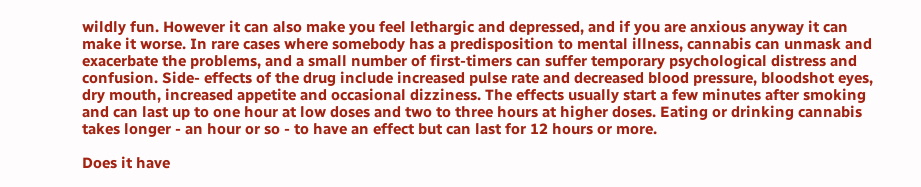wildly fun. However it can also make you feel lethargic and depressed, and if you are anxious anyway it can make it worse. In rare cases where somebody has a predisposition to mental illness, cannabis can unmask and exacerbate the problems, and a small number of first-timers can suffer temporary psychological distress and confusion. Side- effects of the drug include increased pulse rate and decreased blood pressure, bloodshot eyes, dry mouth, increased appetite and occasional dizziness. The effects usually start a few minutes after smoking and can last up to one hour at low doses and two to three hours at higher doses. Eating or drinking cannabis takes longer - an hour or so - to have an effect but can last for 12 hours or more.

Does it have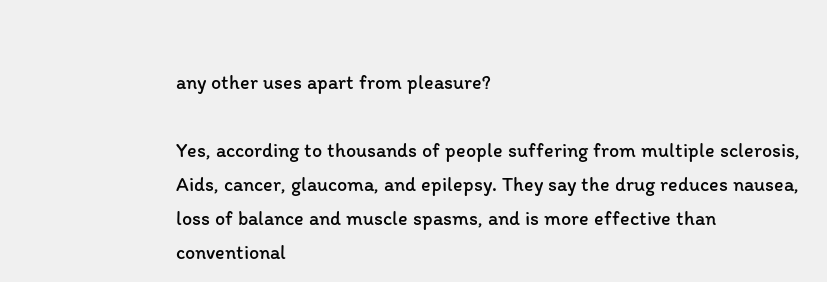any other uses apart from pleasure?

Yes, according to thousands of people suffering from multiple sclerosis, Aids, cancer, glaucoma, and epilepsy. They say the drug reduces nausea, loss of balance and muscle spasms, and is more effective than conventional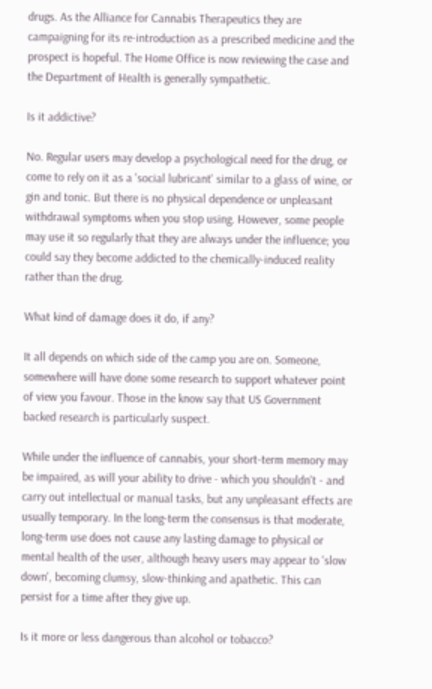drugs. As the Alliance for Cannabis Therapeutics they are campaigning for its re-introduction as a prescribed medicine and the prospect is hopeful. The Home Office is now reviewing the case and the Department of Health is generally sympathetic.

Is it addictive?

No. Regular users may develop a psychological need for the drug, or come to rely on it as a 'social lubricant' similar to a glass of wine, or gin and tonic. But there is no physical dependence or unpleasant withdrawal symptoms when you stop using. However, some people may use it so regularly that they are always under the influence; you could say they become addicted to the chemically-induced reality rather than the drug.

What kind of damage does it do, if any?

It all depends on which side of the camp you are on. Someone, somewhere will have done some research to support whatever point of view you favour. Those in the know say that US Government backed research is particularly suspect.

While under the influence of cannabis, your short-term memory may be impaired, as will your ability to drive - which you shouldn't - and carry out intellectual or manual tasks, but any unpleasant effects are usually temporary. In the long-term the consensus is that moderate, long-term use does not cause any lasting damage to physical or mental health of the user, although heavy users may appear to 'slow down', becoming clumsy, slow-thinking and apathetic. This can persist for a time after they give up.

Is it more or less dangerous than alcohol or tobacco?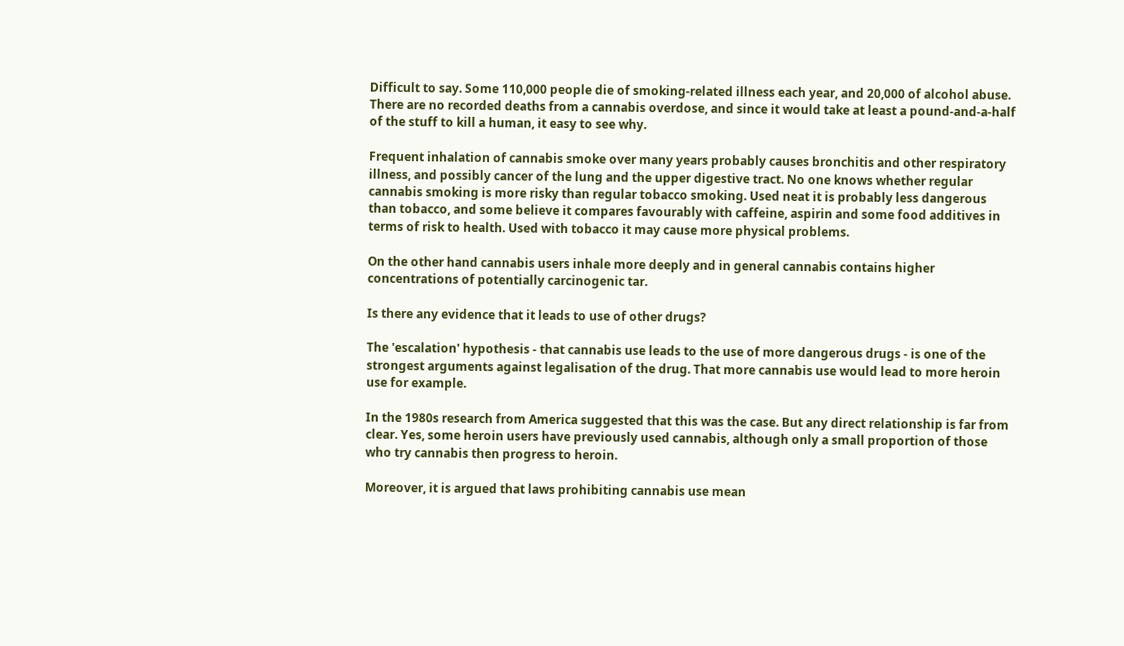Difficult to say. Some 110,000 people die of smoking-related illness each year, and 20,000 of alcohol abuse. There are no recorded deaths from a cannabis overdose, and since it would take at least a pound-and-a-half of the stuff to kill a human, it easy to see why.

Frequent inhalation of cannabis smoke over many years probably causes bronchitis and other respiratory illness, and possibly cancer of the lung and the upper digestive tract. No one knows whether regular cannabis smoking is more risky than regular tobacco smoking. Used neat it is probably less dangerous than tobacco, and some believe it compares favourably with caffeine, aspirin and some food additives in terms of risk to health. Used with tobacco it may cause more physical problems.

On the other hand cannabis users inhale more deeply and in general cannabis contains higher concentrations of potentially carcinogenic tar.

Is there any evidence that it leads to use of other drugs?

The 'escalation' hypothesis - that cannabis use leads to the use of more dangerous drugs - is one of the strongest arguments against legalisation of the drug. That more cannabis use would lead to more heroin use for example.

In the 1980s research from America suggested that this was the case. But any direct relationship is far from clear. Yes, some heroin users have previously used cannabis, although only a small proportion of those who try cannabis then progress to heroin.

Moreover, it is argued that laws prohibiting cannabis use mean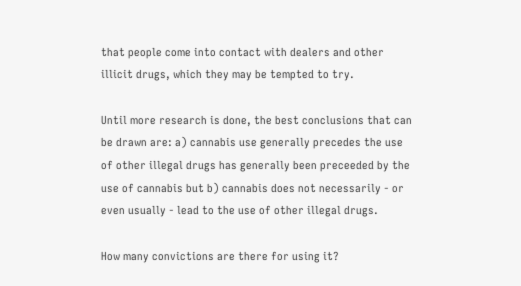that people come into contact with dealers and other illicit drugs, which they may be tempted to try.

Until more research is done, the best conclusions that can be drawn are: a) cannabis use generally precedes the use of other illegal drugs has generally been preceeded by the use of cannabis but b) cannabis does not necessarily - or even usually - lead to the use of other illegal drugs.

How many convictions are there for using it?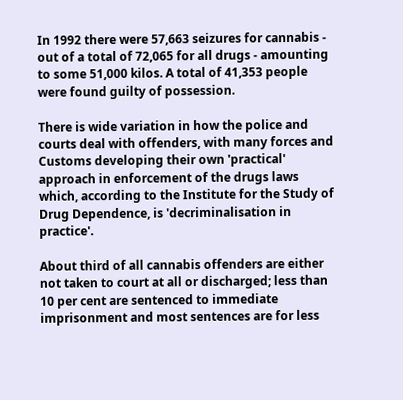In 1992 there were 57,663 seizures for cannabis - out of a total of 72,065 for all drugs - amounting to some 51,000 kilos. A total of 41,353 people were found guilty of possession.

There is wide variation in how the police and courts deal with offenders, with many forces and Customs developing their own 'practical' approach in enforcement of the drugs laws which, according to the Institute for the Study of Drug Dependence, is 'decriminalisation in practice'.

About third of all cannabis offenders are either not taken to court at all or discharged; less than 10 per cent are sentenced to immediate imprisonment and most sentences are for less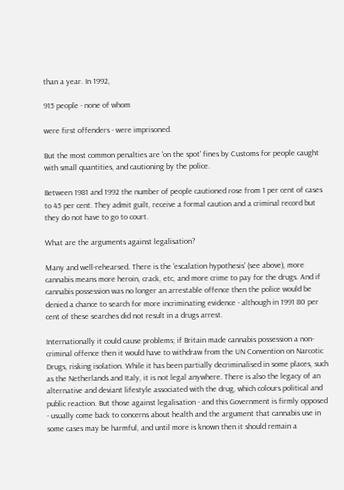than a year. In 1992,

915 people - none of whom

were first offenders - were imprisoned.

But the most common penalties are 'on the spot' fines by Customs for people caught with small quantities, and cautioning by the police.

Between 1981 and 1992 the number of people cautioned rose from 1 per cent of cases to 45 per cent. They admit guilt, receive a formal caution and a criminal record but they do not have to go to court.

What are the arguments against legalisation?

Many and well-rehearsed. There is the 'escalation hypothesis' (see above), more cannabis means more heroin, crack, etc, and more crime to pay for the drugs. And if cannabis possession was no longer an arrestable offence then the police would be denied a chance to search for more incriminating evidence - although in 1991 80 per cent of these searches did not result in a drugs arrest.

Internationally it could cause problems; if Britain made cannabis possession a non- criminal offence then it would have to withdraw from the UN Convention on Narcotic Drugs, risking isolation. While it has been partially decriminalised in some places, such as the Netherlands and Italy, it is not legal anywhere. There is also the legacy of an alternative and deviant lifestyle associated with the drug, which colours political and public reaction. But those against legalisation - and this Government is firmly opposed - usually come back to concerns about health and the argument that cannabis use in some cases may be harmful, and until more is known then it should remain a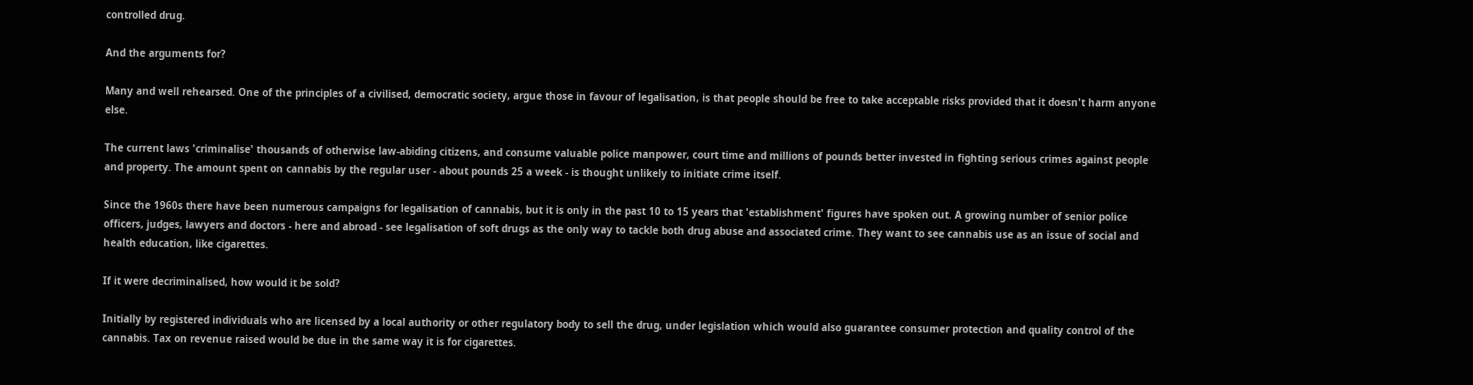controlled drug.

And the arguments for?

Many and well rehearsed. One of the principles of a civilised, democratic society, argue those in favour of legalisation, is that people should be free to take acceptable risks provided that it doesn't harm anyone else.

The current laws 'criminalise' thousands of otherwise law-abiding citizens, and consume valuable police manpower, court time and millions of pounds better invested in fighting serious crimes against people and property. The amount spent on cannabis by the regular user - about pounds 25 a week - is thought unlikely to initiate crime itself.

Since the 1960s there have been numerous campaigns for legalisation of cannabis, but it is only in the past 10 to 15 years that 'establishment' figures have spoken out. A growing number of senior police officers, judges, lawyers and doctors - here and abroad - see legalisation of soft drugs as the only way to tackle both drug abuse and associated crime. They want to see cannabis use as an issue of social and health education, like cigarettes.

If it were decriminalised, how would it be sold?

Initially by registered individuals who are licensed by a local authority or other regulatory body to sell the drug, under legislation which would also guarantee consumer protection and quality control of the cannabis. Tax on revenue raised would be due in the same way it is for cigarettes.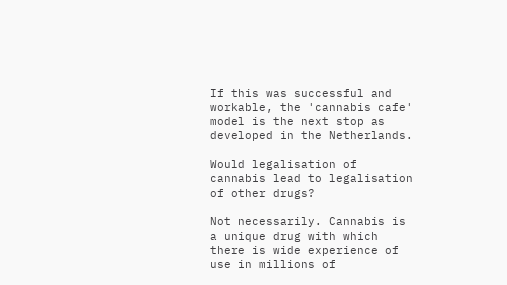If this was successful and workable, the 'cannabis cafe' model is the next stop as developed in the Netherlands.

Would legalisation of cannabis lead to legalisation of other drugs?

Not necessarily. Cannabis is a unique drug with which there is wide experience of use in millions of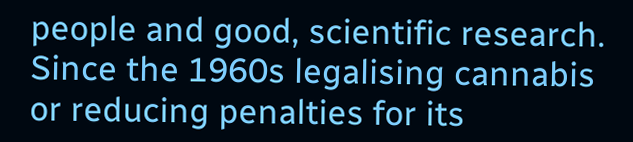people and good, scientific research. Since the 1960s legalising cannabis or reducing penalties for its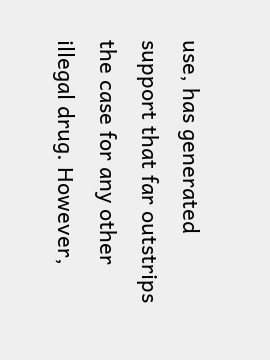use, has generated support that far outstrips the case for any other illegal drug. However,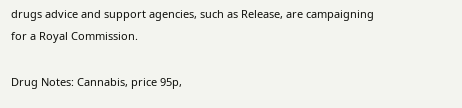drugs advice and support agencies, such as Release, are campaigning for a Royal Commission.

Drug Notes: Cannabis, price 95p,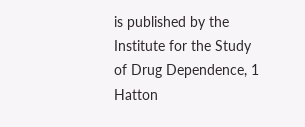is published by the Institute for the Study of Drug Dependence, 1 Hatton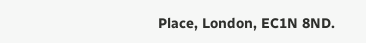Place, London, EC1N 8ND.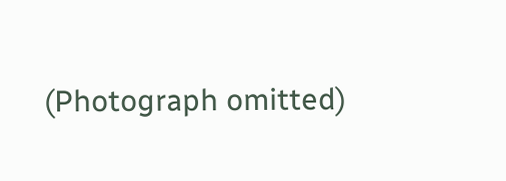(Photograph omitted)